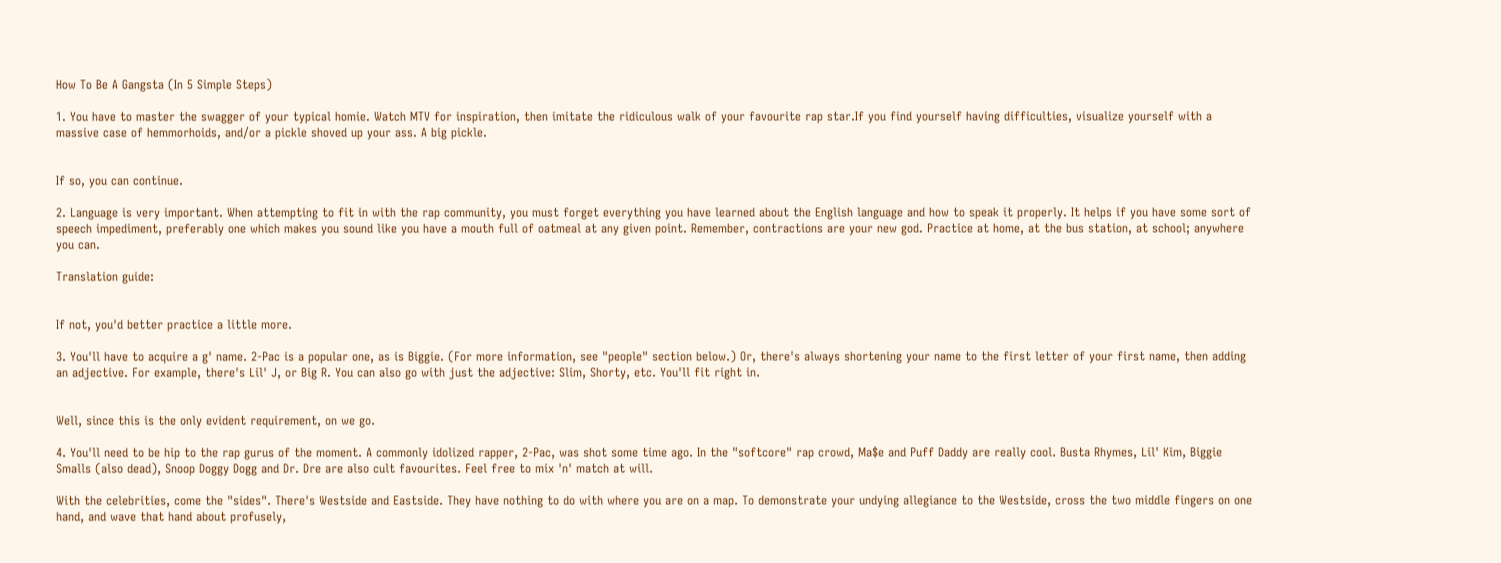How To Be A Gangsta (In 5 Simple Steps)

1. You have to master the swagger of your typical homie. Watch MTV for inspiration, then imitate the ridiculous walk of your favourite rap star.If you find yourself having difficulties, visualize yourself with a massive case of hemmorhoids, and/or a pickle shoved up your ass. A big pickle.


If so, you can continue.

2. Language is very important. When attempting to fit in with the rap community, you must forget everything you have learned about the English language and how to speak it properly. It helps if you have some sort of speech impediment, preferably one which makes you sound like you have a mouth full of oatmeal at any given point. Remember, contractions are your new god. Practice at home, at the bus station, at school; anywhere you can.

Translation guide:


If not, you'd better practice a little more.

3. You'll have to acquire a g' name. 2-Pac is a popular one, as is Biggie. (For more information, see "people" section below.) Or, there's always shortening your name to the first letter of your first name, then adding an adjective. For example, there's Lil' J, or Big R. You can also go with just the adjective: Slim, Shorty, etc. You'll fit right in.


Well, since this is the only evident requirement, on we go.

4. You'll need to be hip to the rap gurus of the moment. A commonly idolized rapper, 2-Pac, was shot some time ago. In the "softcore" rap crowd, Ma$e and Puff Daddy are really cool. Busta Rhymes, Lil' Kim, Biggie Smalls (also dead), Snoop Doggy Dogg and Dr. Dre are also cult favourites. Feel free to mix 'n' match at will.

With the celebrities, come the "sides". There's Westside and Eastside. They have nothing to do with where you are on a map. To demonstrate your undying allegiance to the Westside, cross the two middle fingers on one hand, and wave that hand about profusely,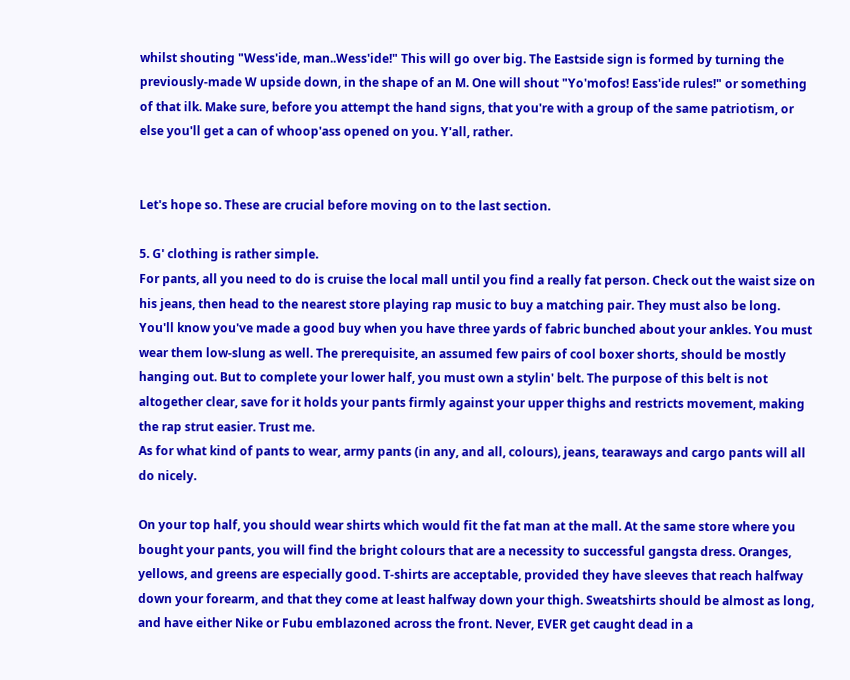whilst shouting "Wess'ide, man..Wess'ide!" This will go over big. The Eastside sign is formed by turning the previously-made W upside down, in the shape of an M. One will shout "Yo'mofos! Eass'ide rules!" or something of that ilk. Make sure, before you attempt the hand signs, that you're with a group of the same patriotism, or else you'll get a can of whoop'ass opened on you. Y'all, rather.


Let's hope so. These are crucial before moving on to the last section.

5. G' clothing is rather simple.
For pants, all you need to do is cruise the local mall until you find a really fat person. Check out the waist size on his jeans, then head to the nearest store playing rap music to buy a matching pair. They must also be long. You'll know you've made a good buy when you have three yards of fabric bunched about your ankles. You must wear them low-slung as well. The prerequisite, an assumed few pairs of cool boxer shorts, should be mostly hanging out. But to complete your lower half, you must own a stylin' belt. The purpose of this belt is not altogether clear, save for it holds your pants firmly against your upper thighs and restricts movement, making the rap strut easier. Trust me.
As for what kind of pants to wear, army pants (in any, and all, colours), jeans, tearaways and cargo pants will all do nicely.

On your top half, you should wear shirts which would fit the fat man at the mall. At the same store where you bought your pants, you will find the bright colours that are a necessity to successful gangsta dress. Oranges, yellows, and greens are especially good. T-shirts are acceptable, provided they have sleeves that reach halfway down your forearm, and that they come at least halfway down your thigh. Sweatshirts should be almost as long, and have either Nike or Fubu emblazoned across the front. Never, EVER get caught dead in a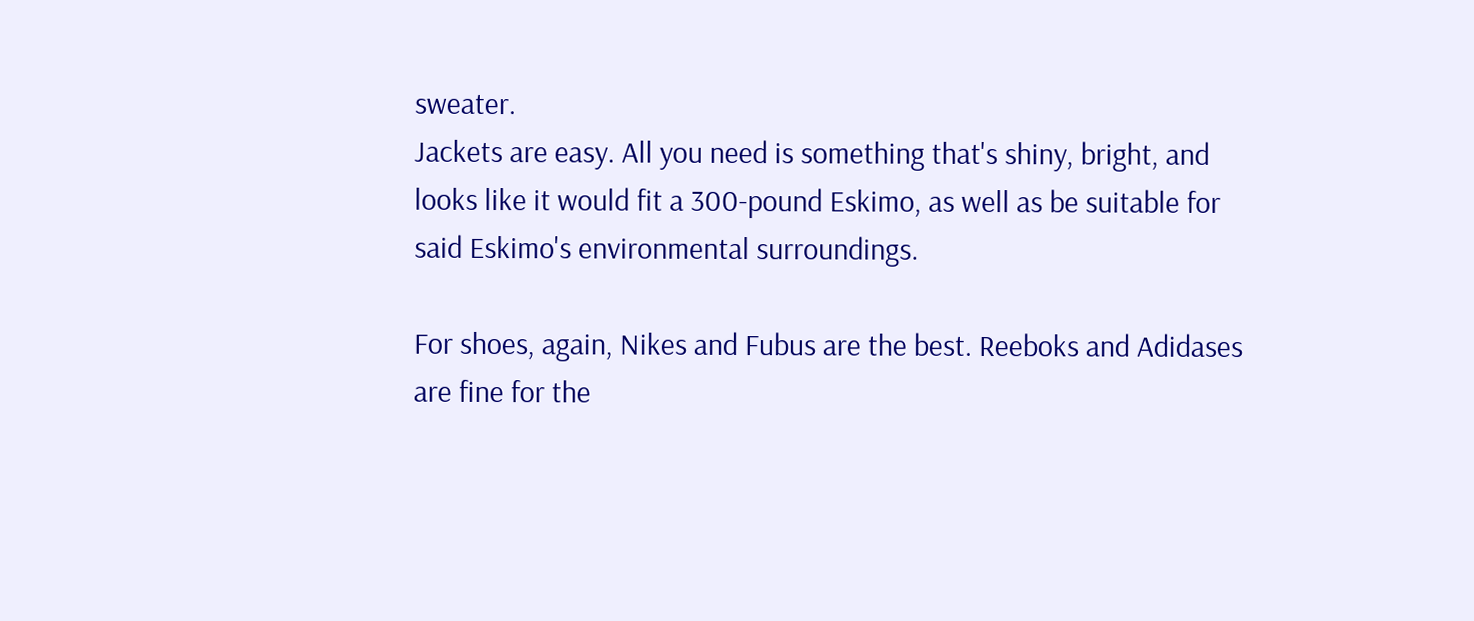sweater.
Jackets are easy. All you need is something that's shiny, bright, and looks like it would fit a 300-pound Eskimo, as well as be suitable for said Eskimo's environmental surroundings.

For shoes, again, Nikes and Fubus are the best. Reeboks and Adidases are fine for the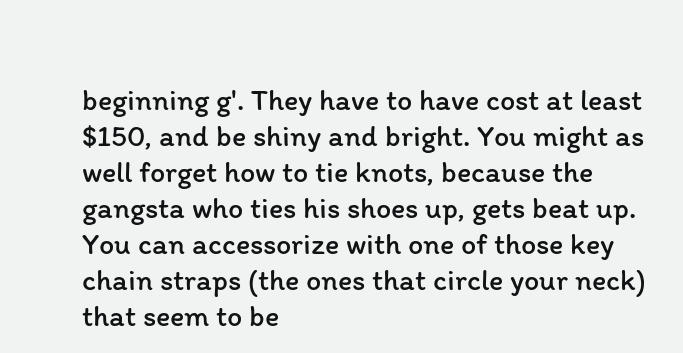beginning g'. They have to have cost at least $150, and be shiny and bright. You might as well forget how to tie knots, because the gangsta who ties his shoes up, gets beat up. You can accessorize with one of those key chain straps (the ones that circle your neck) that seem to be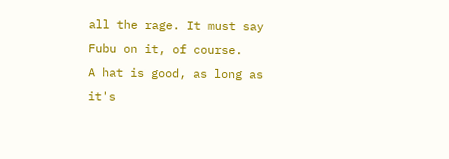all the rage. It must say Fubu on it, of course.
A hat is good, as long as it's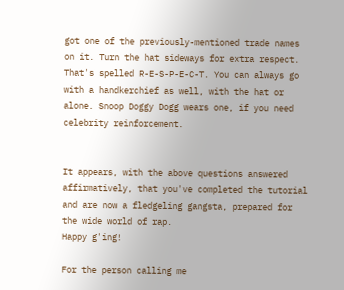got one of the previously-mentioned trade names on it. Turn the hat sideways for extra respect. That's spelled R-E-S-P-E-C-T. You can always go with a handkerchief as well, with the hat or alone. Snoop Doggy Dogg wears one, if you need celebrity reinforcement.


It appears, with the above questions answered affirmatively, that you've completed the tutorial and are now a fledgeling gangsta, prepared for the wide world of rap.
Happy g'ing!

For the person calling me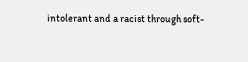intolerant and a racist through soft-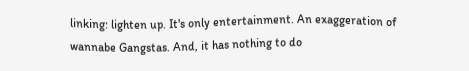linking: lighten up. It's only entertainment. An exaggeration of wannabe Gangstas. And, it has nothing to do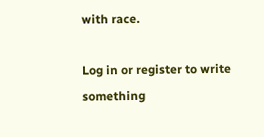with race.

Log in or register to write something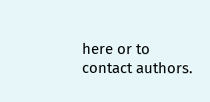here or to contact authors.